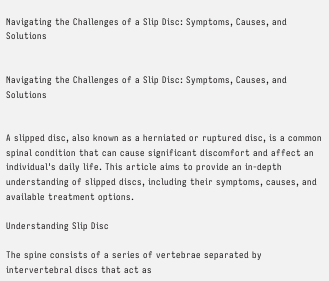Navigating the Challenges of a Slip Disc: Symptoms, Causes, and Solutions


Navigating the Challenges of a Slip Disc: Symptoms, Causes, and Solutions


A slipped disc, also known as a herniated or ruptured disc, is a common spinal condition that can cause significant discomfort and affect an individual's daily life. This article aims to provide an in-depth understanding of slipped discs, including their symptoms, causes, and available treatment options.

Understanding Slip Disc

The spine consists of a series of vertebrae separated by intervertebral discs that act as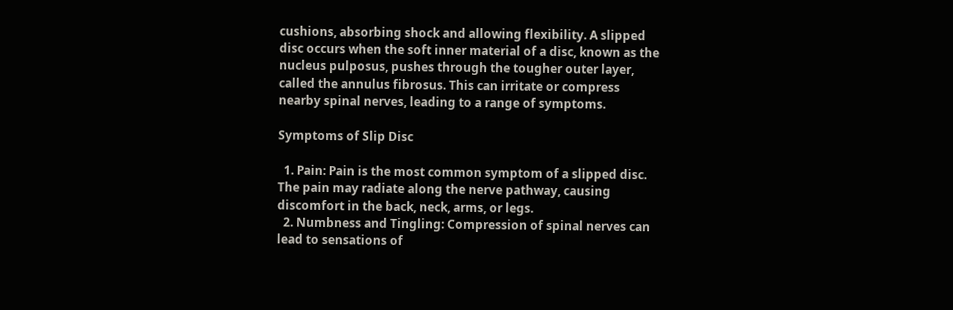cushions, absorbing shock and allowing flexibility. A slipped disc occurs when the soft inner material of a disc, known as the nucleus pulposus, pushes through the tougher outer layer, called the annulus fibrosus. This can irritate or compress nearby spinal nerves, leading to a range of symptoms.

Symptoms of Slip Disc

  1. Pain: Pain is the most common symptom of a slipped disc. The pain may radiate along the nerve pathway, causing discomfort in the back, neck, arms, or legs.
  2. Numbness and Tingling: Compression of spinal nerves can lead to sensations of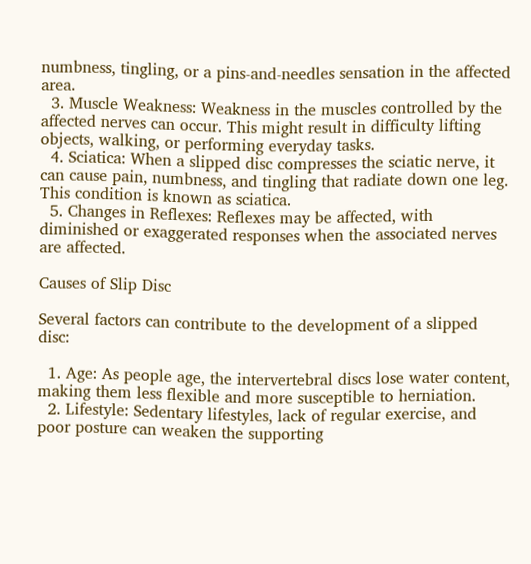numbness, tingling, or a pins-and-needles sensation in the affected area.
  3. Muscle Weakness: Weakness in the muscles controlled by the affected nerves can occur. This might result in difficulty lifting objects, walking, or performing everyday tasks.
  4. Sciatica: When a slipped disc compresses the sciatic nerve, it can cause pain, numbness, and tingling that radiate down one leg. This condition is known as sciatica.
  5. Changes in Reflexes: Reflexes may be affected, with diminished or exaggerated responses when the associated nerves are affected.

Causes of Slip Disc

Several factors can contribute to the development of a slipped disc:

  1. Age: As people age, the intervertebral discs lose water content, making them less flexible and more susceptible to herniation.
  2. Lifestyle: Sedentary lifestyles, lack of regular exercise, and poor posture can weaken the supporting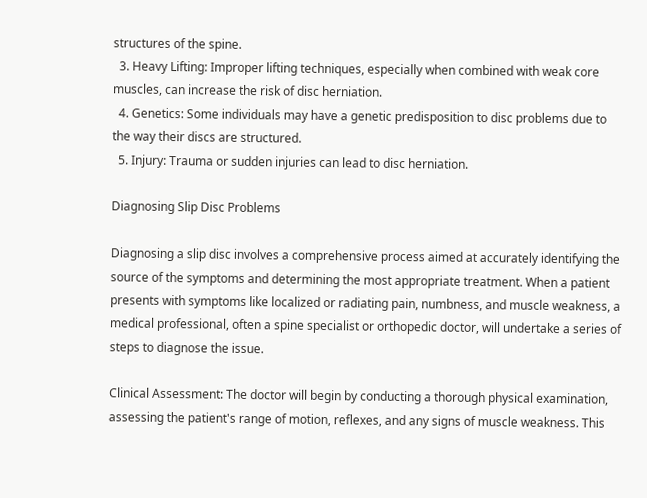structures of the spine.
  3. Heavy Lifting: Improper lifting techniques, especially when combined with weak core muscles, can increase the risk of disc herniation.
  4. Genetics: Some individuals may have a genetic predisposition to disc problems due to the way their discs are structured.
  5. Injury: Trauma or sudden injuries can lead to disc herniation.

Diagnosing Slip Disc Problems

Diagnosing a slip disc involves a comprehensive process aimed at accurately identifying the source of the symptoms and determining the most appropriate treatment. When a patient presents with symptoms like localized or radiating pain, numbness, and muscle weakness, a medical professional, often a spine specialist or orthopedic doctor, will undertake a series of steps to diagnose the issue.

Clinical Assessment: The doctor will begin by conducting a thorough physical examination, assessing the patient's range of motion, reflexes, and any signs of muscle weakness. This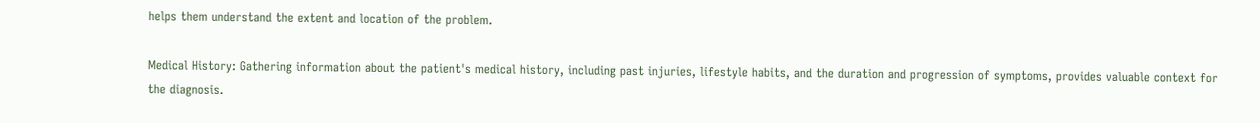helps them understand the extent and location of the problem.

Medical History: Gathering information about the patient's medical history, including past injuries, lifestyle habits, and the duration and progression of symptoms, provides valuable context for the diagnosis.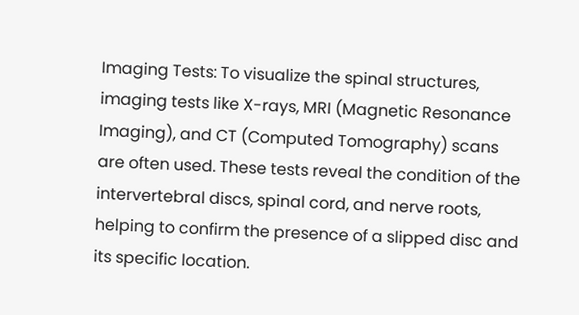Imaging Tests: To visualize the spinal structures, imaging tests like X-rays, MRI (Magnetic Resonance Imaging), and CT (Computed Tomography) scans are often used. These tests reveal the condition of the intervertebral discs, spinal cord, and nerve roots, helping to confirm the presence of a slipped disc and its specific location.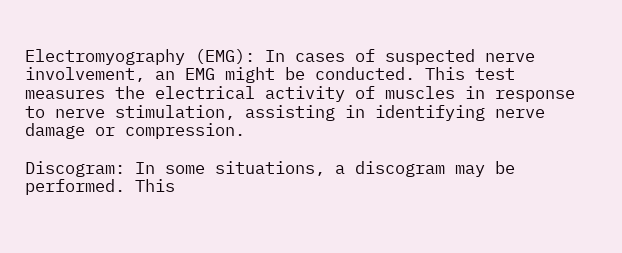Electromyography (EMG): In cases of suspected nerve involvement, an EMG might be conducted. This test measures the electrical activity of muscles in response to nerve stimulation, assisting in identifying nerve damage or compression.

Discogram: In some situations, a discogram may be performed. This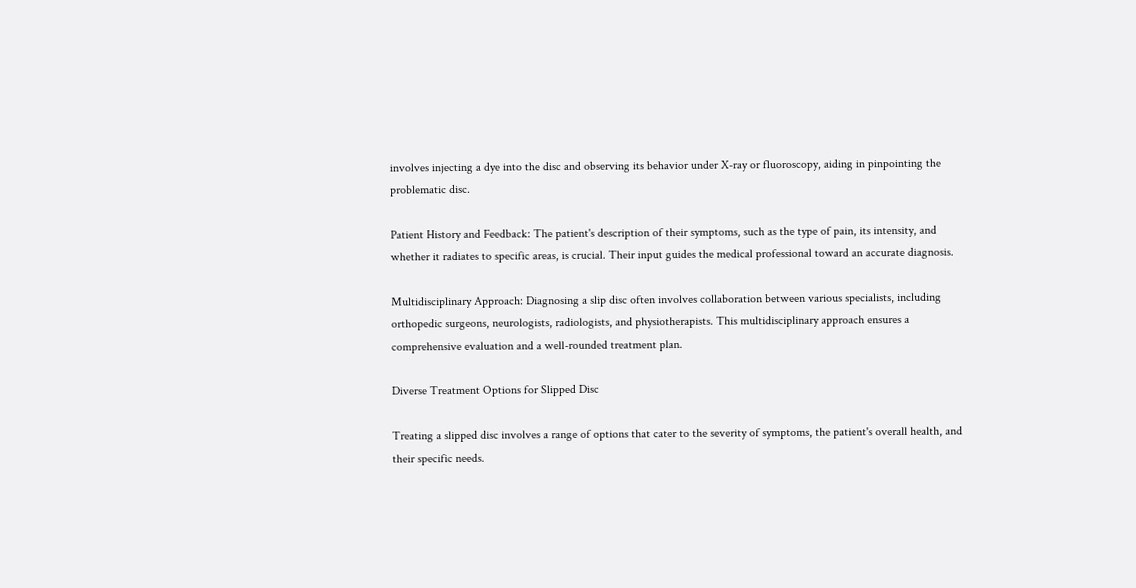involves injecting a dye into the disc and observing its behavior under X-ray or fluoroscopy, aiding in pinpointing the problematic disc.

Patient History and Feedback: The patient's description of their symptoms, such as the type of pain, its intensity, and whether it radiates to specific areas, is crucial. Their input guides the medical professional toward an accurate diagnosis.

Multidisciplinary Approach: Diagnosing a slip disc often involves collaboration between various specialists, including orthopedic surgeons, neurologists, radiologists, and physiotherapists. This multidisciplinary approach ensures a comprehensive evaluation and a well-rounded treatment plan.

Diverse Treatment Options for Slipped Disc

Treating a slipped disc involves a range of options that cater to the severity of symptoms, the patient's overall health, and their specific needs.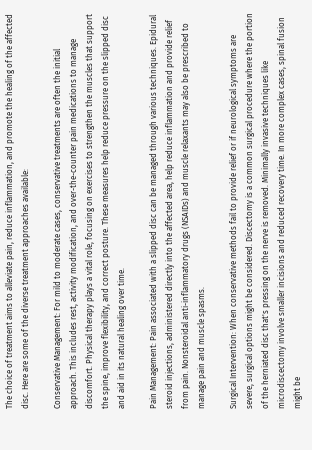The choice of treatment aims to alleviate pain, reduce inflammation, and promote the healing of the affected disc. Here are some of the diverse treatment approaches available:

Conservative Management: For mild to moderate cases, conservative treatments are often the initial approach. This includes rest, activity modification, and over-the-counter pain medications to manage discomfort. Physical therapy plays a vital role, focusing on exercises to strengthen the muscles that support the spine, improve flexibility, and correct posture. These measures help reduce pressure on the slipped disc and aid in its natural healing over time.

Pain Management: Pain associated with a slipped disc can be managed through various techniques. Epidural steroid injections, administered directly into the affected area, help reduce inflammation and provide relief from pain. Nonsteroidal anti-inflammatory drugs (NSAIDs) and muscle relaxants may also be prescribed to manage pain and muscle spasms.

Surgical Intervention: When conservative methods fail to provide relief or if neurological symptoms are severe, surgical options might be considered. Discectomy is a common surgical procedure where the portion of the herniated disc that's pressing on the nerve is removed. Minimally invasive techniques like microdiscectomy involve smaller incisions and reduced recovery time. In more complex cases, spinal fusion might be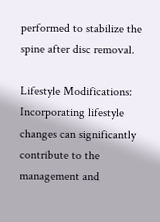performed to stabilize the spine after disc removal.

Lifestyle Modifications: Incorporating lifestyle changes can significantly contribute to the management and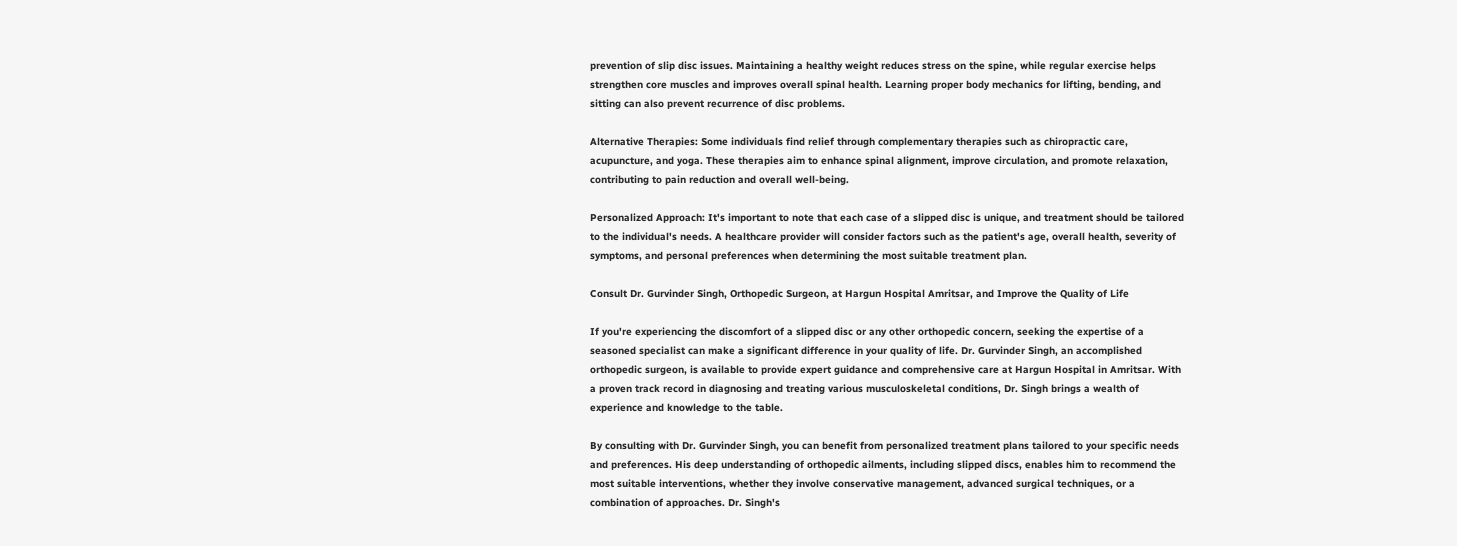prevention of slip disc issues. Maintaining a healthy weight reduces stress on the spine, while regular exercise helps strengthen core muscles and improves overall spinal health. Learning proper body mechanics for lifting, bending, and sitting can also prevent recurrence of disc problems.

Alternative Therapies: Some individuals find relief through complementary therapies such as chiropractic care, acupuncture, and yoga. These therapies aim to enhance spinal alignment, improve circulation, and promote relaxation, contributing to pain reduction and overall well-being.

Personalized Approach: It's important to note that each case of a slipped disc is unique, and treatment should be tailored to the individual's needs. A healthcare provider will consider factors such as the patient's age, overall health, severity of symptoms, and personal preferences when determining the most suitable treatment plan.

Consult Dr. Gurvinder Singh, Orthopedic Surgeon, at Hargun Hospital Amritsar, and Improve the Quality of Life

If you're experiencing the discomfort of a slipped disc or any other orthopedic concern, seeking the expertise of a seasoned specialist can make a significant difference in your quality of life. Dr. Gurvinder Singh, an accomplished orthopedic surgeon, is available to provide expert guidance and comprehensive care at Hargun Hospital in Amritsar. With a proven track record in diagnosing and treating various musculoskeletal conditions, Dr. Singh brings a wealth of experience and knowledge to the table.

By consulting with Dr. Gurvinder Singh, you can benefit from personalized treatment plans tailored to your specific needs and preferences. His deep understanding of orthopedic ailments, including slipped discs, enables him to recommend the most suitable interventions, whether they involve conservative management, advanced surgical techniques, or a combination of approaches. Dr. Singh's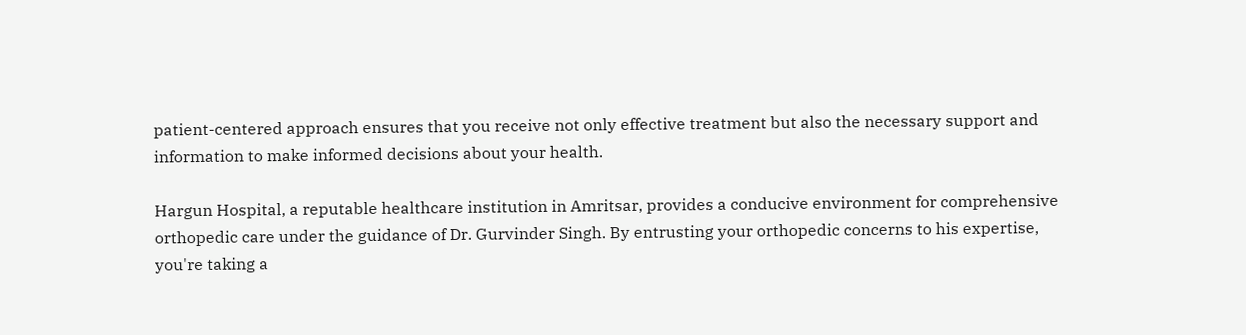patient-centered approach ensures that you receive not only effective treatment but also the necessary support and information to make informed decisions about your health.

Hargun Hospital, a reputable healthcare institution in Amritsar, provides a conducive environment for comprehensive orthopedic care under the guidance of Dr. Gurvinder Singh. By entrusting your orthopedic concerns to his expertise, you're taking a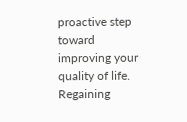proactive step toward improving your quality of life. Regaining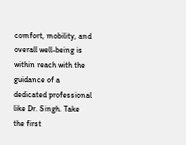comfort, mobility, and overall well-being is within reach with the guidance of a dedicated professional like Dr. Singh. Take the first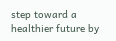step toward a healthier future by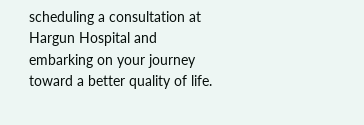scheduling a consultation at Hargun Hospital and embarking on your journey toward a better quality of life.